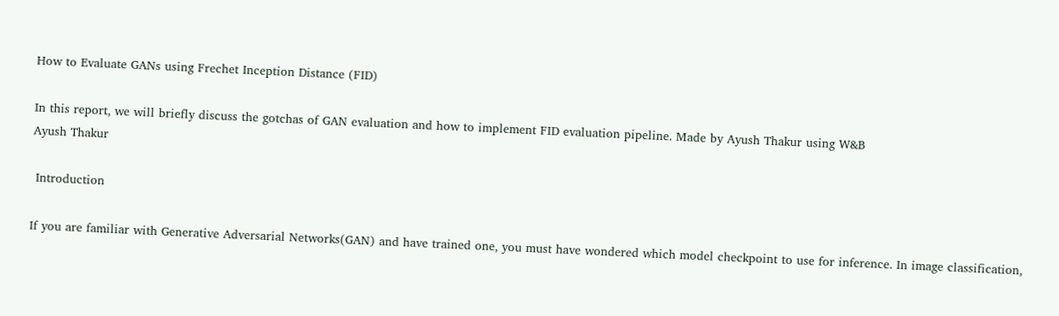How to Evaluate GANs using Frechet Inception Distance (FID)

In this report, we will briefly discuss the gotchas of GAN evaluation and how to implement FID evaluation pipeline. Made by Ayush Thakur using W&B
Ayush Thakur

 Introduction

If you are familiar with Generative Adversarial Networks(GAN) and have trained one, you must have wondered which model checkpoint to use for inference. In image classification,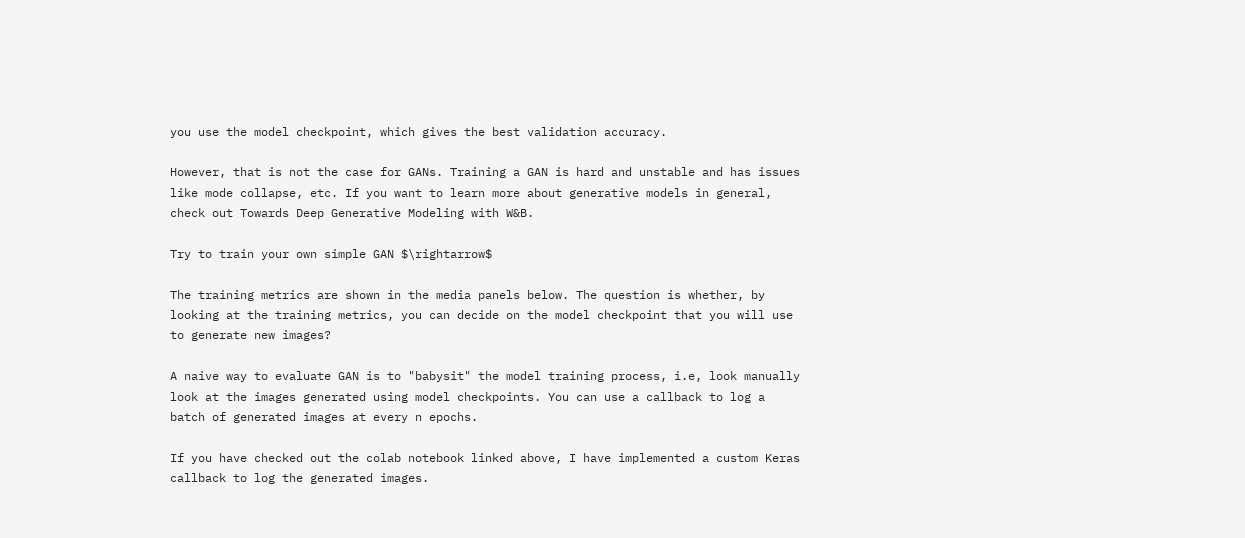you use the model checkpoint, which gives the best validation accuracy.

However, that is not the case for GANs. Training a GAN is hard and unstable and has issues like mode collapse, etc. If you want to learn more about generative models in general, check out Towards Deep Generative Modeling with W&B.

Try to train your own simple GAN $\rightarrow$

The training metrics are shown in the media panels below. The question is whether, by looking at the training metrics, you can decide on the model checkpoint that you will use to generate new images?

A naive way to evaluate GAN is to "babysit" the model training process, i.e, look manually look at the images generated using model checkpoints. You can use a callback to log a batch of generated images at every n epochs.

If you have checked out the colab notebook linked above, I have implemented a custom Keras callback to log the generated images.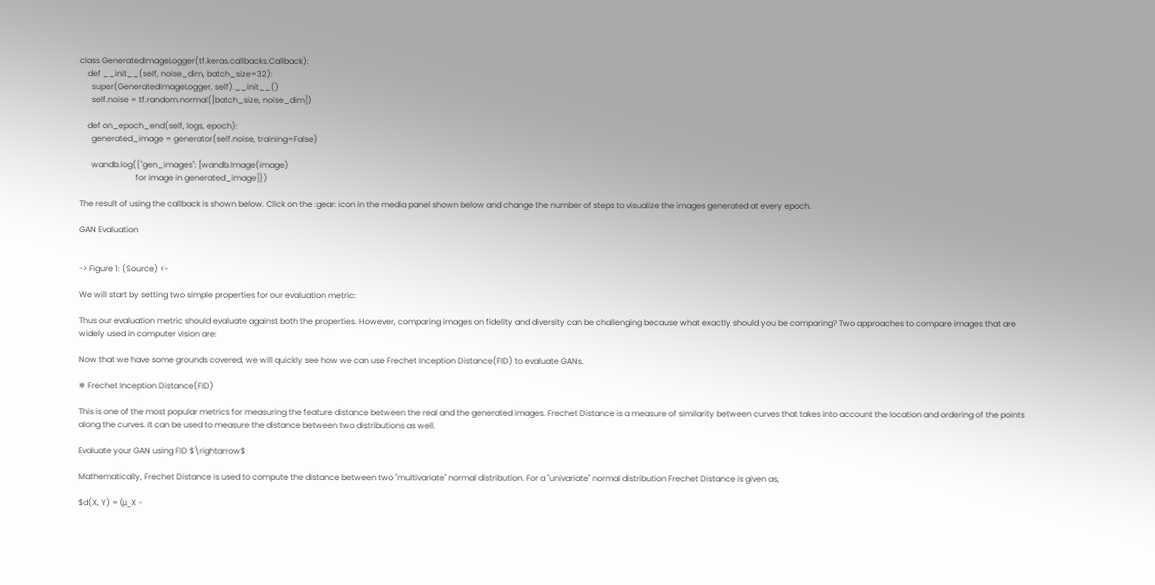class GeneratedImageLogger(tf.keras.callbacks.Callback):
    def __init__(self, noise_dim, batch_size=32):
      super(GeneratedImageLogger, self).__init__()
      self.noise = tf.random.normal([batch_size, noise_dim])

    def on_epoch_end(self, logs, epoch):
      generated_image = generator(self.noise, training=False)

      wandb.log({"gen_images": [wandb.Image(image)
                            for image in generated_image]})

The result of using the callback is shown below. Click on the :gear: icon in the media panel shown below and change the number of steps to visualize the images generated at every epoch.

GAN Evaluation


-> Figure 1: (Source) <-

We will start by setting two simple properties for our evaluation metric:

Thus our evaluation metric should evaluate against both the properties. However, comparing images on fidelity and diversity can be challenging because what exactly should you be comparing? Two approaches to compare images that are widely used in computer vision are:

Now that we have some grounds covered, we will quickly see how we can use Frechet Inception Distance(FID) to evaluate GANs.

❄ Frechet Inception Distance(FID)

This is one of the most popular metrics for measuring the feature distance between the real and the generated images. Frechet Distance is a measure of similarity between curves that takes into account the location and ordering of the points along the curves. It can be used to measure the distance between two distributions as well.

Evaluate your GAN using FID $\rightarrow$

Mathematically, Frechet Distance is used to compute the distance between two "multivariate" normal distribution. For a "univariate" normal distribution Frechet Distance is given as,

$d(X, Y) = (μ_X -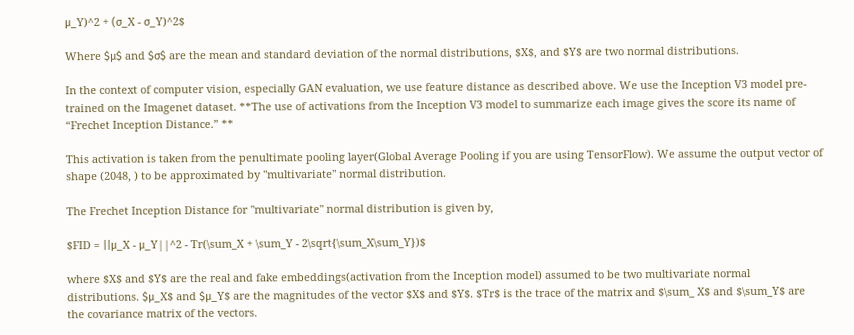μ_Y)^2 + (σ_X - σ_Y)^2$

Where $μ$ and $σ$ are the mean and standard deviation of the normal distributions, $X$, and $Y$ are two normal distributions.

In the context of computer vision, especially GAN evaluation, we use feature distance as described above. We use the Inception V3 model pre-trained on the Imagenet dataset. **The use of activations from the Inception V3 model to summarize each image gives the score its name of “Frechet Inception Distance.” **

This activation is taken from the penultimate pooling layer(Global Average Pooling if you are using TensorFlow). We assume the output vector of shape (2048, ) to be approximated by "multivariate" normal distribution.

The Frechet Inception Distance for "multivariate" normal distribution is given by,

$FID = ||μ_X - μ_Y||^2 - Tr(\sum_X + \sum_Y - 2\sqrt{\sum_X\sum_Y})$

where $X$ and $Y$ are the real and fake embeddings(activation from the Inception model) assumed to be two multivariate normal distributions. $μ_X$ and $μ_Y$ are the magnitudes of the vector $X$ and $Y$. $Tr$ is the trace of the matrix and $\sum_ X$ and $\sum_Y$ are the covariance matrix of the vectors.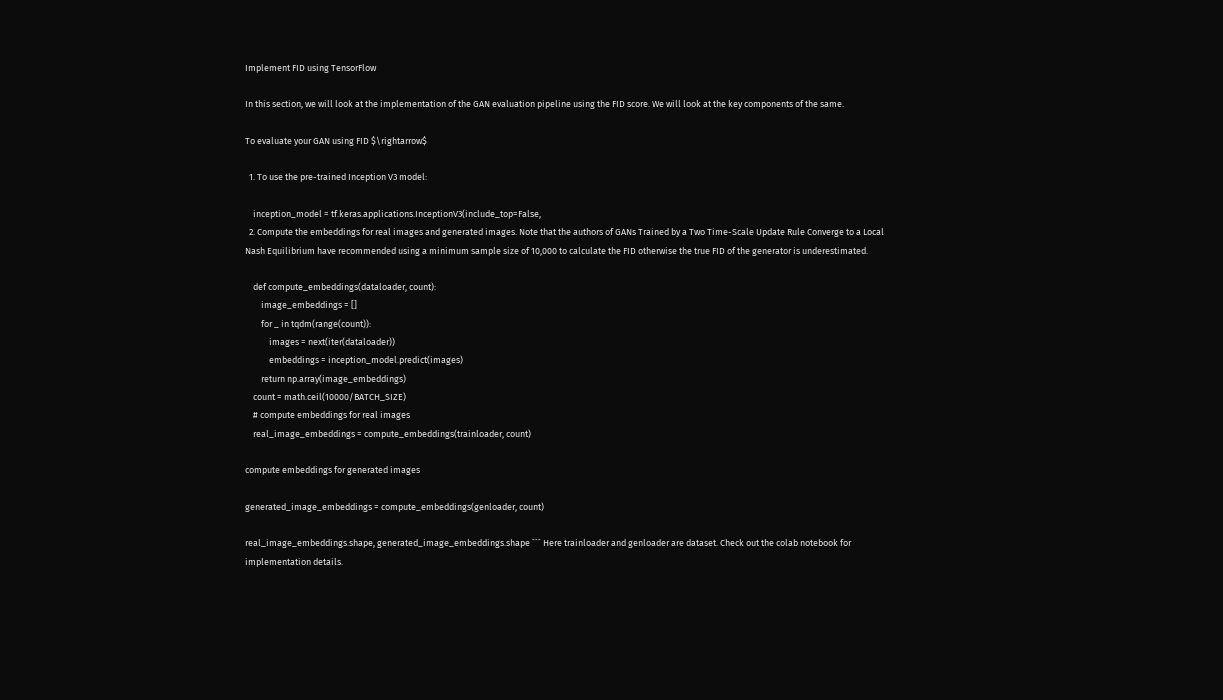Implement FID using TensorFlow

In this section, we will look at the implementation of the GAN evaluation pipeline using the FID score. We will look at the key components of the same.

To evaluate your GAN using FID $\rightarrow$

  1. To use the pre-trained Inception V3 model:

    inception_model = tf.keras.applications.InceptionV3(include_top=False,
  2. Compute the embeddings for real images and generated images. Note that the authors of GANs Trained by a Two Time-Scale Update Rule Converge to a Local Nash Equilibrium have recommended using a minimum sample size of 10,000 to calculate the FID otherwise the true FID of the generator is underestimated.

    def compute_embeddings(dataloader, count):
        image_embeddings = []
        for _ in tqdm(range(count)):
            images = next(iter(dataloader))
            embeddings = inception_model.predict(images)
        return np.array(image_embeddings)
    count = math.ceil(10000/BATCH_SIZE)
    # compute embeddings for real images
    real_image_embeddings = compute_embeddings(trainloader, count)

compute embeddings for generated images

generated_image_embeddings = compute_embeddings(genloader, count)

real_image_embeddings.shape, generated_image_embeddings.shape ``` Here trainloader and genloader are dataset. Check out the colab notebook for implementation details.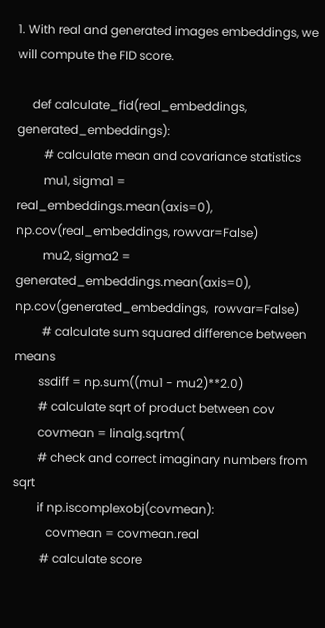1. With real and generated images embeddings, we will compute the FID score.

     def calculate_fid(real_embeddings, generated_embeddings):
         # calculate mean and covariance statistics
         mu1, sigma1 = real_embeddings.mean(axis=0), np.cov(real_embeddings, rowvar=False)
         mu2, sigma2 = generated_embeddings.mean(axis=0), np.cov(generated_embeddings,  rowvar=False)
         # calculate sum squared difference between means
        ssdiff = np.sum((mu1 - mu2)**2.0)
        # calculate sqrt of product between cov
        covmean = linalg.sqrtm(
        # check and correct imaginary numbers from sqrt
        if np.iscomplexobj(covmean):
           covmean = covmean.real
         # calculate score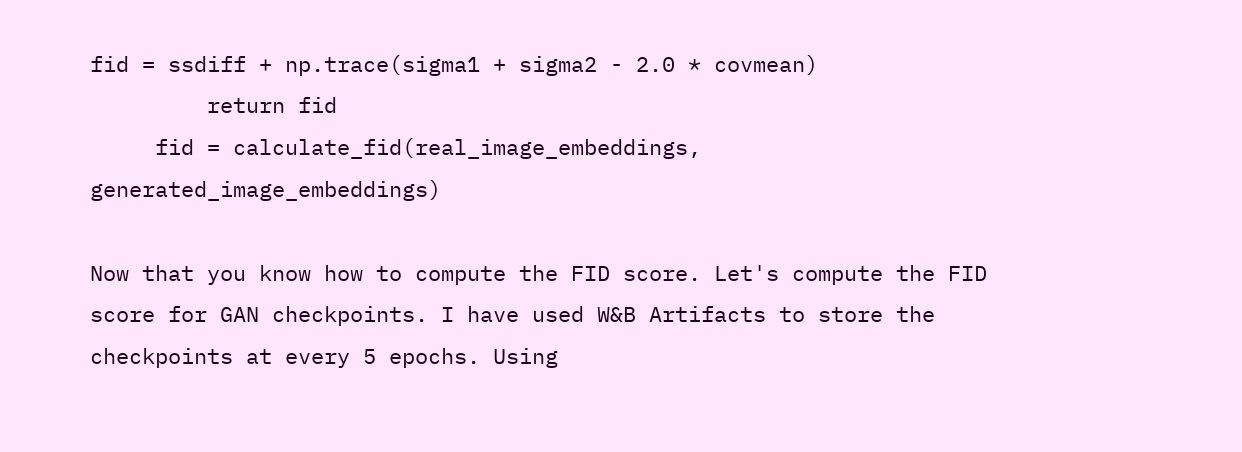fid = ssdiff + np.trace(sigma1 + sigma2 - 2.0 * covmean)
         return fid
     fid = calculate_fid(real_image_embeddings, generated_image_embeddings)

Now that you know how to compute the FID score. Let's compute the FID score for GAN checkpoints. I have used W&B Artifacts to store the checkpoints at every 5 epochs. Using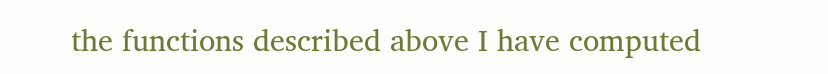the functions described above I have computed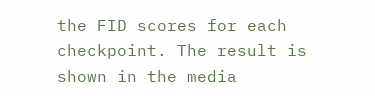the FID scores for each checkpoint. The result is shown in the media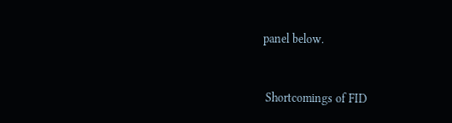panel below.


 Shortcomings of FID